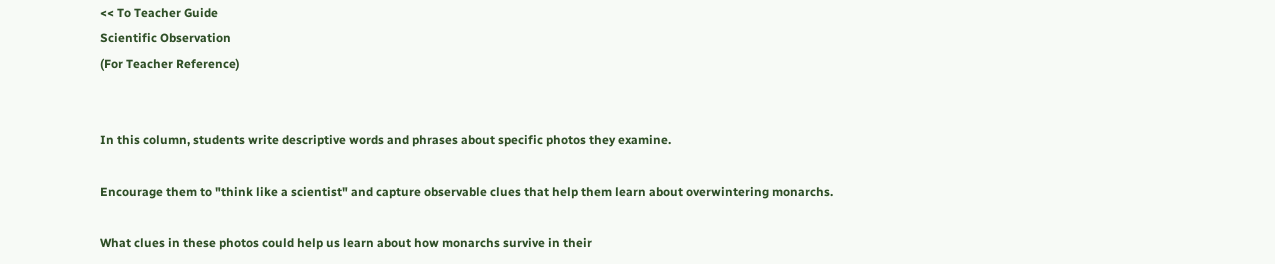<< To Teacher Guide
Scientific Observation
(For Teacher Reference)


In this column, students write descriptive words and phrases about specific photos they examine.

Encourage them to "think like a scientist" and capture observable clues that help them learn about overwintering monarchs.

What clues in these photos could help us learn about how monarchs survive in their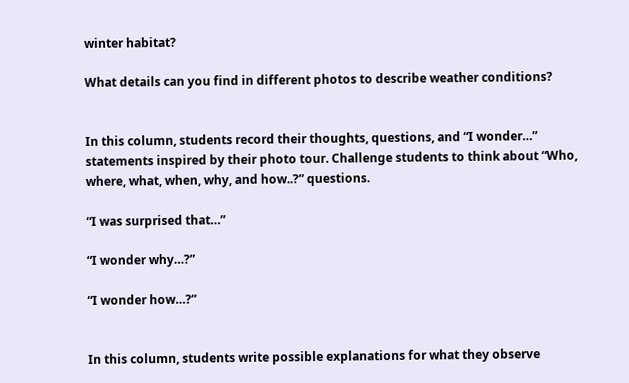winter habitat?

What details can you find in different photos to describe weather conditions?


In this column, students record their thoughts, questions, and “I wonder…” statements inspired by their photo tour. Challenge students to think about “Who, where, what, when, why, and how..?” questions.

“I was surprised that…”

“I wonder why…?”

“I wonder how…?”


In this column, students write possible explanations for what they observe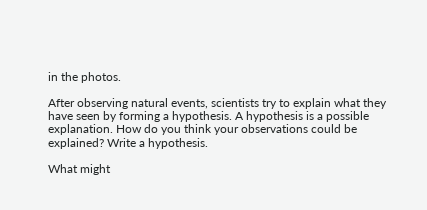in the photos.

After observing natural events, scientists try to explain what they have seen by forming a hypothesis. A hypothesis is a possible explanation. How do you think your observations could be explained? Write a hypothesis.

What might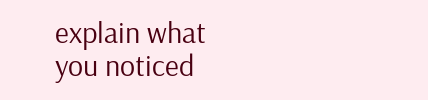explain what you noticed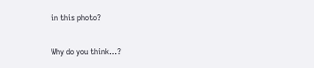in this photo?

Why do you think…?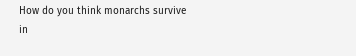How do you think monarchs survive in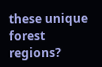these unique forest regions?